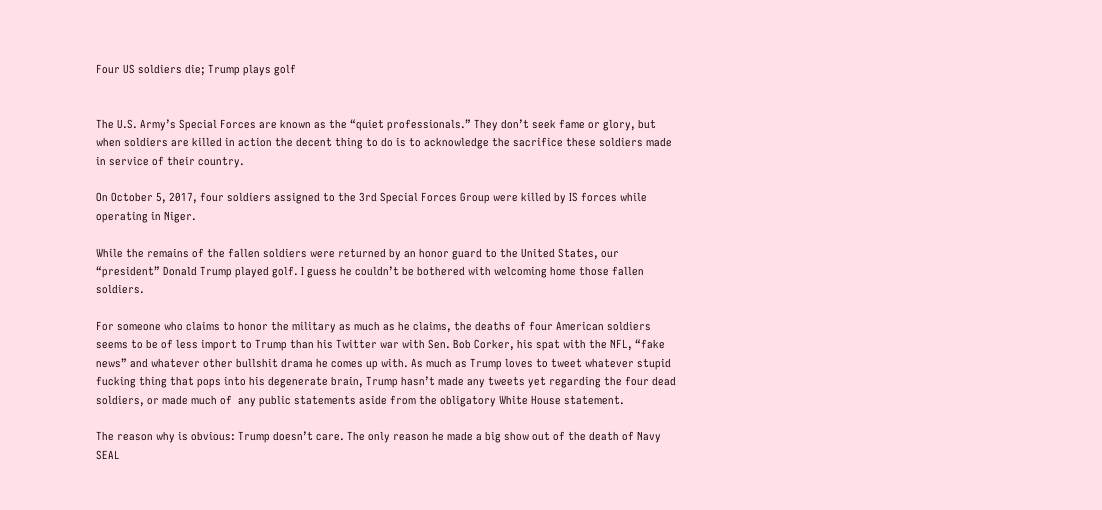Four US soldiers die; Trump plays golf


The U.S. Army’s Special Forces are known as the “quiet professionals.” They don’t seek fame or glory, but when soldiers are killed in action the decent thing to do is to acknowledge the sacrifice these soldiers made in service of their country.

On October 5, 2017, four soldiers assigned to the 3rd Special Forces Group were killed by IS forces while operating in Niger.

While the remains of the fallen soldiers were returned by an honor guard to the United States, our “president” Donald Trump played golf. I guess he couldn’t be bothered with welcoming home those fallen soldiers.

For someone who claims to honor the military as much as he claims, the deaths of four American soldiers seems to be of less import to Trump than his Twitter war with Sen. Bob Corker, his spat with the NFL, “fake news” and whatever other bullshit drama he comes up with. As much as Trump loves to tweet whatever stupid fucking thing that pops into his degenerate brain, Trump hasn’t made any tweets yet regarding the four dead soldiers, or made much of  any public statements aside from the obligatory White House statement.

The reason why is obvious: Trump doesn’t care. The only reason he made a big show out of the death of Navy SEAL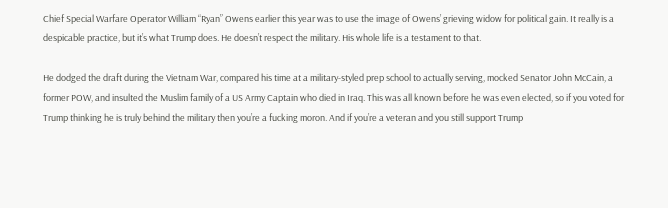Chief Special Warfare Operator William “Ryan” Owens earlier this year was to use the image of Owens’ grieving widow for political gain. It really is a despicable practice, but it’s what Trump does. He doesn’t respect the military. His whole life is a testament to that.

He dodged the draft during the Vietnam War, compared his time at a military-styled prep school to actually serving, mocked Senator John McCain, a former POW, and insulted the Muslim family of a US Army Captain who died in Iraq. This was all known before he was even elected, so if you voted for Trump thinking he is truly behind the military then you’re a fucking moron. And if you’re a veteran and you still support Trump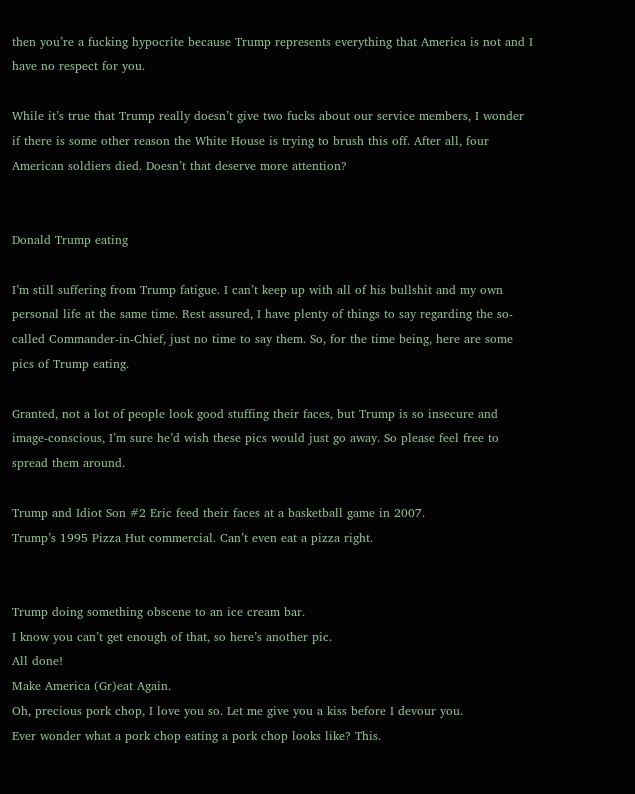then you’re a fucking hypocrite because Trump represents everything that America is not and I have no respect for you.

While it’s true that Trump really doesn’t give two fucks about our service members, I wonder if there is some other reason the White House is trying to brush this off. After all, four American soldiers died. Doesn’t that deserve more attention?


Donald Trump eating

I’m still suffering from Trump fatigue. I can’t keep up with all of his bullshit and my own personal life at the same time. Rest assured, I have plenty of things to say regarding the so-called Commander-in-Chief, just no time to say them. So, for the time being, here are some pics of Trump eating.

Granted, not a lot of people look good stuffing their faces, but Trump is so insecure and image-conscious, I’m sure he’d wish these pics would just go away. So please feel free to spread them around.

Trump and Idiot Son #2 Eric feed their faces at a basketball game in 2007.
Trump’s 1995 Pizza Hut commercial. Can’t even eat a pizza right.


Trump doing something obscene to an ice cream bar.
I know you can’t get enough of that, so here’s another pic.
All done!
Make America (Gr)eat Again.
Oh, precious pork chop, I love you so. Let me give you a kiss before I devour you.
Ever wonder what a pork chop eating a pork chop looks like? This.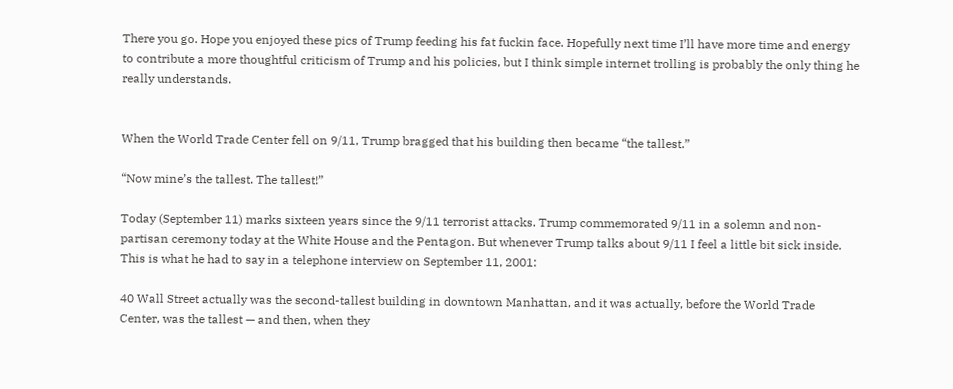There you go. Hope you enjoyed these pics of Trump feeding his fat fuckin face. Hopefully next time I’ll have more time and energy to contribute a more thoughtful criticism of Trump and his policies, but I think simple internet trolling is probably the only thing he really understands.


When the World Trade Center fell on 9/11, Trump bragged that his building then became “the tallest.”

“Now mine’s the tallest. The tallest!”

Today (September 11) marks sixteen years since the 9/11 terrorist attacks. Trump commemorated 9/11 in a solemn and non-partisan ceremony today at the White House and the Pentagon. But whenever Trump talks about 9/11 I feel a little bit sick inside. This is what he had to say in a telephone interview on September 11, 2001:

40 Wall Street actually was the second-tallest building in downtown Manhattan, and it was actually, before the World Trade Center, was the tallest — and then, when they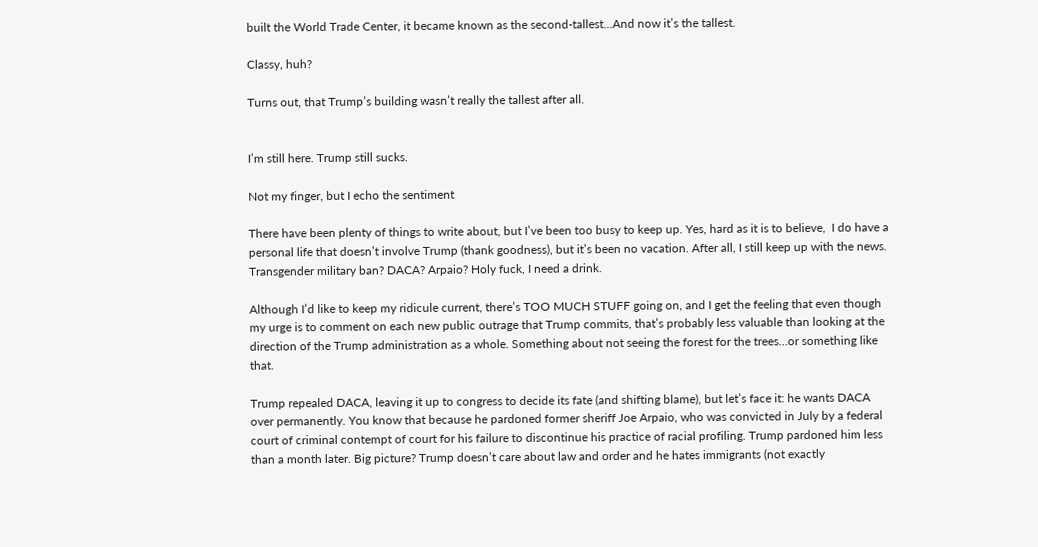built the World Trade Center, it became known as the second-tallest…And now it’s the tallest.

Classy, huh?

Turns out, that Trump’s building wasn’t really the tallest after all.


I’m still here. Trump still sucks.

Not my finger, but I echo the sentiment

There have been plenty of things to write about, but I’ve been too busy to keep up. Yes, hard as it is to believe,  I do have a personal life that doesn’t involve Trump (thank goodness), but it’s been no vacation. After all, I still keep up with the news. Transgender military ban? DACA? Arpaio? Holy fuck, I need a drink.

Although I’d like to keep my ridicule current, there’s TOO MUCH STUFF going on, and I get the feeling that even though my urge is to comment on each new public outrage that Trump commits, that’s probably less valuable than looking at the direction of the Trump administration as a whole. Something about not seeing the forest for the trees…or something like that.

Trump repealed DACA, leaving it up to congress to decide its fate (and shifting blame), but let’s face it: he wants DACA over permanently. You know that because he pardoned former sheriff Joe Arpaio, who was convicted in July by a federal court of criminal contempt of court for his failure to discontinue his practice of racial profiling. Trump pardoned him less than a month later. Big picture? Trump doesn’t care about law and order and he hates immigrants (not exactly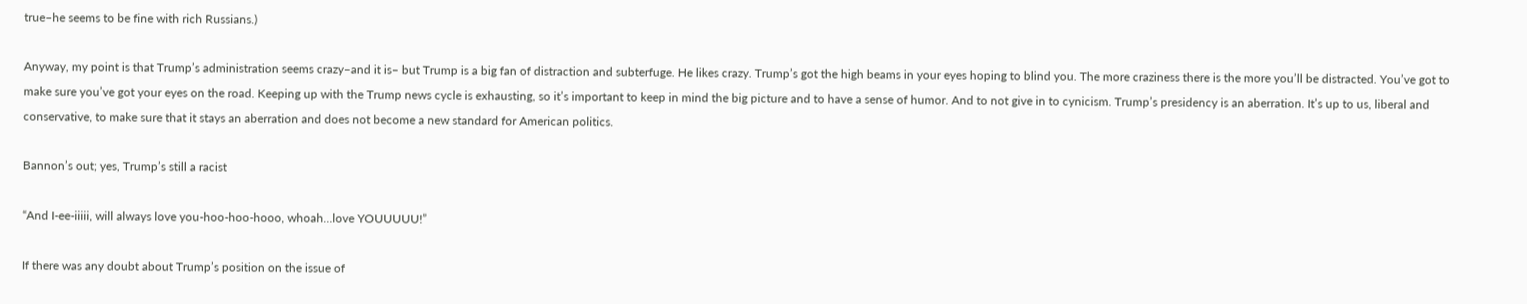true–he seems to be fine with rich Russians.)

Anyway, my point is that Trump’s administration seems crazy–and it is– but Trump is a big fan of distraction and subterfuge. He likes crazy. Trump’s got the high beams in your eyes hoping to blind you. The more craziness there is the more you’ll be distracted. You’ve got to make sure you’ve got your eyes on the road. Keeping up with the Trump news cycle is exhausting, so it’s important to keep in mind the big picture and to have a sense of humor. And to not give in to cynicism. Trump’s presidency is an aberration. It’s up to us, liberal and conservative, to make sure that it stays an aberration and does not become a new standard for American politics.

Bannon’s out; yes, Trump’s still a racist

“And I-ee-iiiii, will always love you-hoo-hoo-hooo, whoah…love YOUUUUU!”

If there was any doubt about Trump’s position on the issue of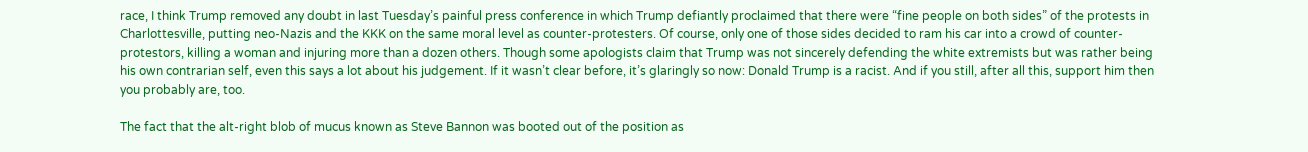race, I think Trump removed any doubt in last Tuesday’s painful press conference in which Trump defiantly proclaimed that there were “fine people on both sides” of the protests in Charlottesville, putting neo-Nazis and the KKK on the same moral level as counter-protesters. Of course, only one of those sides decided to ram his car into a crowd of counter-protestors, killing a woman and injuring more than a dozen others. Though some apologists claim that Trump was not sincerely defending the white extremists but was rather being his own contrarian self, even this says a lot about his judgement. If it wasn’t clear before, it’s glaringly so now: Donald Trump is a racist. And if you still, after all this, support him then you probably are, too.

The fact that the alt-right blob of mucus known as Steve Bannon was booted out of the position as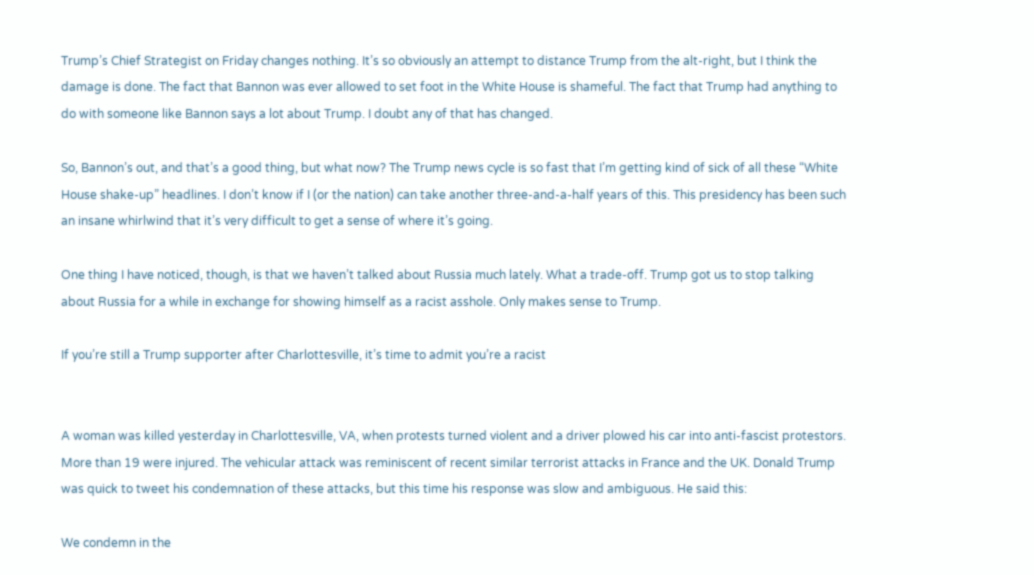Trump’s Chief Strategist on Friday changes nothing. It’s so obviously an attempt to distance Trump from the alt-right, but I think the damage is done. The fact that Bannon was ever allowed to set foot in the White House is shameful. The fact that Trump had anything to do with someone like Bannon says a lot about Trump. I doubt any of that has changed.

So, Bannon’s out, and that’s a good thing, but what now? The Trump news cycle is so fast that I’m getting kind of sick of all these “White House shake-up” headlines. I don’t know if I (or the nation) can take another three-and-a-half years of this. This presidency has been such an insane whirlwind that it’s very difficult to get a sense of where it’s going.

One thing I have noticed, though, is that we haven’t talked about Russia much lately. What a trade-off. Trump got us to stop talking about Russia for a while in exchange for showing himself as a racist asshole. Only makes sense to Trump.

If you’re still a Trump supporter after Charlottesville, it’s time to admit you’re a racist


A woman was killed yesterday in Charlottesville, VA, when protests turned violent and a driver plowed his car into anti-fascist protestors. More than 19 were injured. The vehicular attack was reminiscent of recent similar terrorist attacks in France and the UK. Donald Trump was quick to tweet his condemnation of these attacks, but this time his response was slow and ambiguous. He said this:

We condemn in the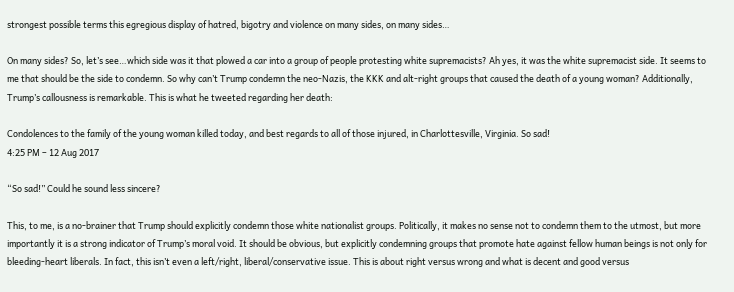strongest possible terms this egregious display of hatred, bigotry and violence on many sides, on many sides…

On many sides? So, let’s see…which side was it that plowed a car into a group of people protesting white supremacists? Ah yes, it was the white supremacist side. It seems to me that should be the side to condemn. So why can’t Trump condemn the neo-Nazis, the KKK and alt-right groups that caused the death of a young woman? Additionally, Trump’s callousness is remarkable. This is what he tweeted regarding her death:

Condolences to the family of the young woman killed today, and best regards to all of those injured, in Charlottesville, Virginia. So sad!
4:25 PM – 12 Aug 2017

“So sad!” Could he sound less sincere?

This, to me, is a no-brainer that Trump should explicitly condemn those white nationalist groups. Politically, it makes no sense not to condemn them to the utmost, but more importantly it is a strong indicator of Trump’s moral void. It should be obvious, but explicitly condemning groups that promote hate against fellow human beings is not only for bleeding-heart liberals. In fact, this isn’t even a left/right, liberal/conservative issue. This is about right versus wrong and what is decent and good versus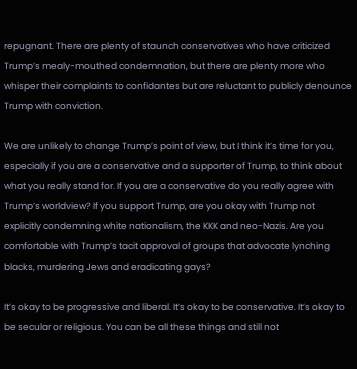repugnant. There are plenty of staunch conservatives who have criticized Trump’s mealy-mouthed condemnation, but there are plenty more who whisper their complaints to confidantes but are reluctant to publicly denounce Trump with conviction.

We are unlikely to change Trump’s point of view, but I think it’s time for you, especially if you are a conservative and a supporter of Trump, to think about what you really stand for. If you are a conservative do you really agree with Trump’s worldview? If you support Trump, are you okay with Trump not explicitly condemning white nationalism, the KKK and neo-Nazis. Are you comfortable with Trump’s tacit approval of groups that advocate lynching blacks, murdering Jews and eradicating gays?

It’s okay to be progressive and liberal. It’s okay to be conservative. It’s okay to be secular or religious. You can be all these things and still not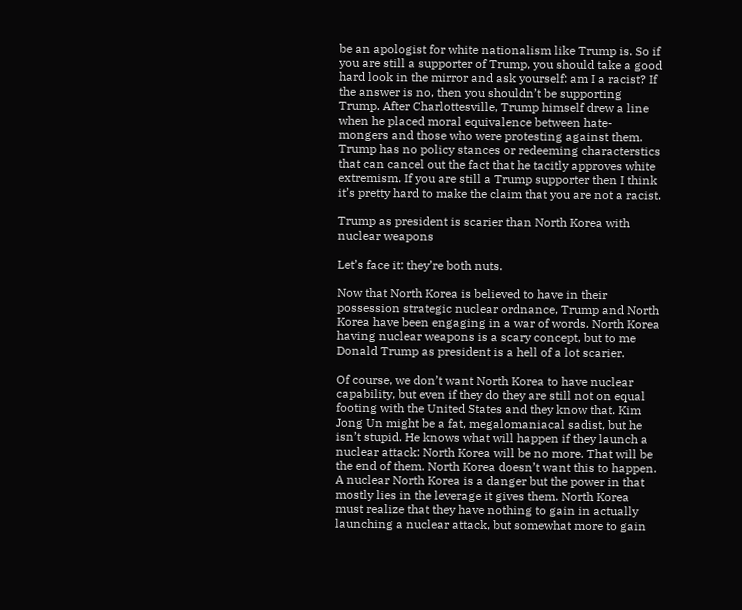be an apologist for white nationalism like Trump is. So if you are still a supporter of Trump, you should take a good hard look in the mirror and ask yourself: am I a racist? If the answer is no, then you shouldn’t be supporting Trump. After Charlottesville, Trump himself drew a line when he placed moral equivalence between hate-mongers and those who were protesting against them. Trump has no policy stances or redeeming characterstics that can cancel out the fact that he tacitly approves white extremism. If you are still a Trump supporter then I think it’s pretty hard to make the claim that you are not a racist.

Trump as president is scarier than North Korea with nuclear weapons

Let’s face it: they’re both nuts.

Now that North Korea is believed to have in their possession strategic nuclear ordnance, Trump and North Korea have been engaging in a war of words. North Korea having nuclear weapons is a scary concept, but to me Donald Trump as president is a hell of a lot scarier.

Of course, we don’t want North Korea to have nuclear capability, but even if they do they are still not on equal footing with the United States and they know that. Kim Jong Un might be a fat, megalomaniacal sadist, but he isn’t stupid. He knows what will happen if they launch a nuclear attack: North Korea will be no more. That will be the end of them. North Korea doesn’t want this to happen. A nuclear North Korea is a danger but the power in that mostly lies in the leverage it gives them. North Korea must realize that they have nothing to gain in actually launching a nuclear attack, but somewhat more to gain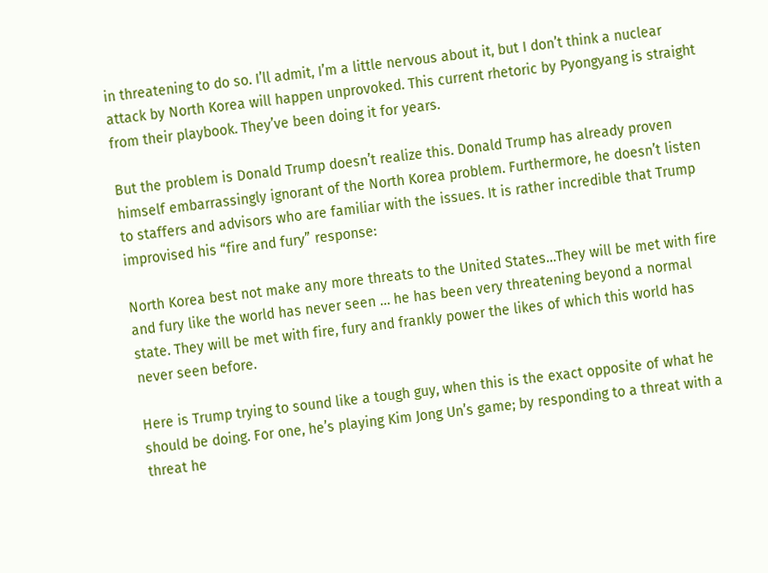in threatening to do so. I’ll admit, I’m a little nervous about it, but I don’t think a nuclear attack by North Korea will happen unprovoked. This current rhetoric by Pyongyang is straight from their playbook. They’ve been doing it for years.

But the problem is Donald Trump doesn’t realize this. Donald Trump has already proven himself embarrassingly ignorant of the North Korea problem. Furthermore, he doesn’t listen to staffers and advisors who are familiar with the issues. It is rather incredible that Trump improvised his “fire and fury” response:

North Korea best not make any more threats to the United States…They will be met with fire and fury like the world has never seen … he has been very threatening beyond a normal state. They will be met with fire, fury and frankly power the likes of which this world has never seen before.

Here is Trump trying to sound like a tough guy, when this is the exact opposite of what he should be doing. For one, he’s playing Kim Jong Un’s game; by responding to a threat with a threat he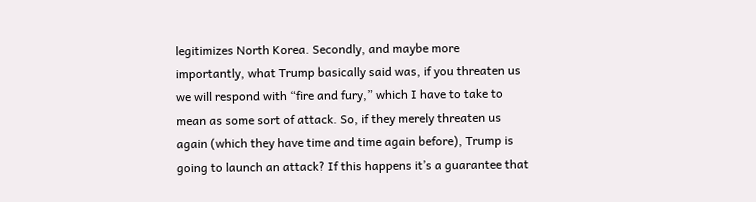legitimizes North Korea. Secondly, and maybe more importantly, what Trump basically said was, if you threaten us we will respond with “fire and fury,” which I have to take to mean as some sort of attack. So, if they merely threaten us again (which they have time and time again before), Trump is going to launch an attack? If this happens it’s a guarantee that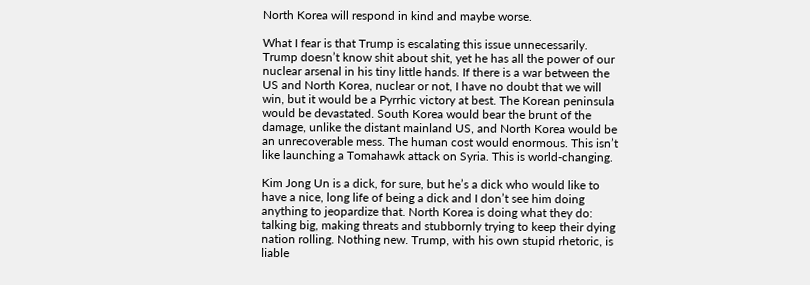North Korea will respond in kind and maybe worse.

What I fear is that Trump is escalating this issue unnecessarily. Trump doesn’t know shit about shit, yet he has all the power of our nuclear arsenal in his tiny little hands. If there is a war between the US and North Korea, nuclear or not, I have no doubt that we will win, but it would be a Pyrrhic victory at best. The Korean peninsula would be devastated. South Korea would bear the brunt of the damage, unlike the distant mainland US, and North Korea would be an unrecoverable mess. The human cost would enormous. This isn’t like launching a Tomahawk attack on Syria. This is world-changing.

Kim Jong Un is a dick, for sure, but he’s a dick who would like to have a nice, long life of being a dick and I don’t see him doing anything to jeopardize that. North Korea is doing what they do: talking big, making threats and stubbornly trying to keep their dying nation rolling. Nothing new. Trump, with his own stupid rhetoric, is liable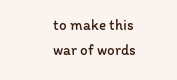to make this war of words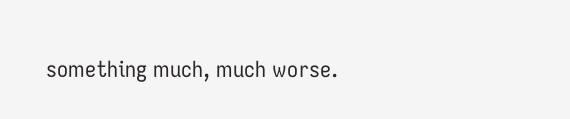something much, much worse.